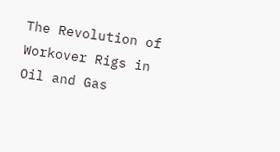The Revolution of Workover Rigs in Oil and Gas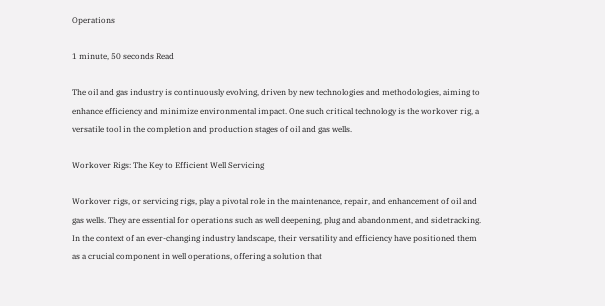Operations

1 minute, 50 seconds Read

The oil and gas industry is continuously evolving, driven by new technologies and methodologies, aiming to enhance efficiency and minimize environmental impact. One such critical technology is the workover rig, a versatile tool in the completion and production stages of oil and gas wells.

Workover Rigs: The Key to Efficient Well Servicing

Workover rigs, or servicing rigs, play a pivotal role in the maintenance, repair, and enhancement of oil and gas wells. They are essential for operations such as well deepening, plug and abandonment, and sidetracking. In the context of an ever-changing industry landscape, their versatility and efficiency have positioned them as a crucial component in well operations, offering a solution that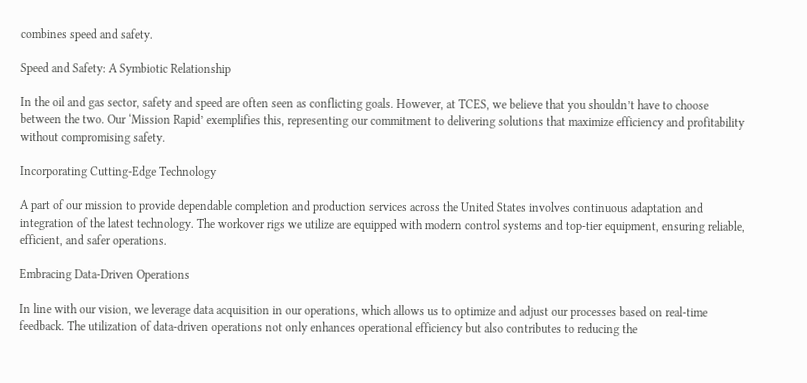combines speed and safety.

Speed and Safety: A Symbiotic Relationship

In the oil and gas sector, safety and speed are often seen as conflicting goals. However, at TCES, we believe that you shouldn’t have to choose between the two. Our ‘Mission Rapid’ exemplifies this, representing our commitment to delivering solutions that maximize efficiency and profitability without compromising safety.

Incorporating Cutting-Edge Technology

A part of our mission to provide dependable completion and production services across the United States involves continuous adaptation and integration of the latest technology. The workover rigs we utilize are equipped with modern control systems and top-tier equipment, ensuring reliable, efficient, and safer operations.

Embracing Data-Driven Operations

In line with our vision, we leverage data acquisition in our operations, which allows us to optimize and adjust our processes based on real-time feedback. The utilization of data-driven operations not only enhances operational efficiency but also contributes to reducing the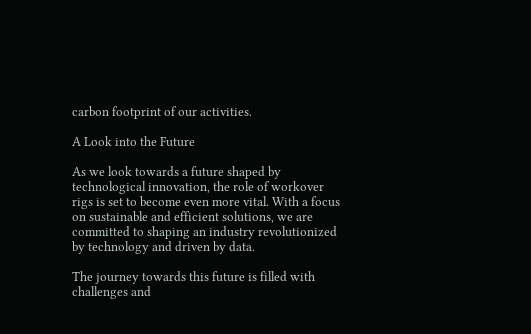carbon footprint of our activities.

A Look into the Future

As we look towards a future shaped by technological innovation, the role of workover rigs is set to become even more vital. With a focus on sustainable and efficient solutions, we are committed to shaping an industry revolutionized by technology and driven by data.

The journey towards this future is filled with challenges and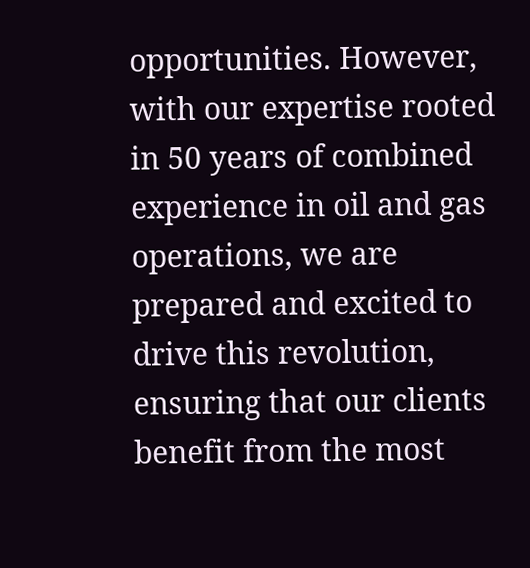opportunities. However, with our expertise rooted in 50 years of combined experience in oil and gas operations, we are prepared and excited to drive this revolution, ensuring that our clients benefit from the most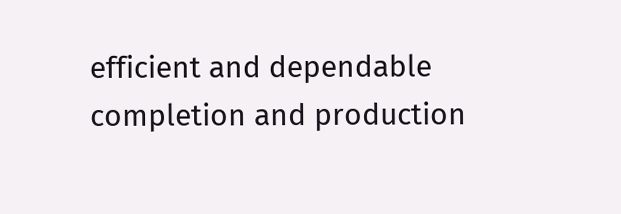efficient and dependable completion and production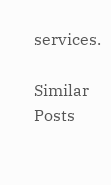services.

Similar Posts